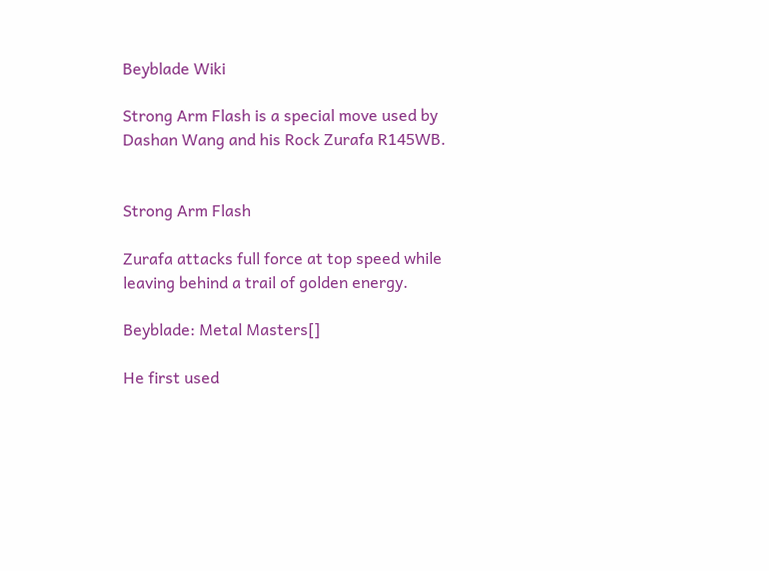Beyblade Wiki

Strong Arm Flash is a special move used by Dashan Wang and his Rock Zurafa R145WB.


Strong Arm Flash

Zurafa attacks full force at top speed while leaving behind a trail of golden energy.

Beyblade: Metal Masters[]

He first used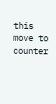this move to counter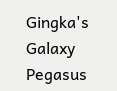Gingka's Galaxy Pegasus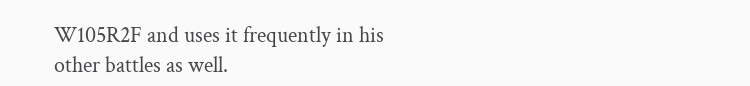W105R2F and uses it frequently in his other battles as well.